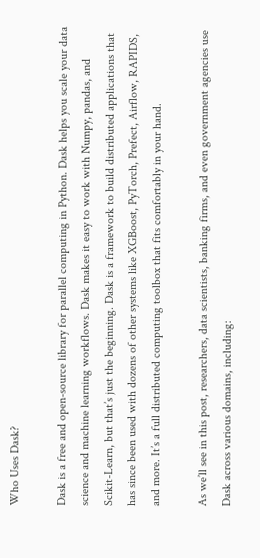Who Uses Dask?

Dask is a free and open-source library for parallel computing in Python. Dask helps you scale your data science and machine learning workflows. Dask makes it easy to work with Numpy, pandas, and Scikit-Learn, but that’s just the beginning. Dask is a framework to build distributed applications that has since been used with dozens of other systems like XGBoost, PyTorch, Prefect, Airflow, RAPIDS, and more. It’s a full distributed computing toolbox that fits comfortably in your hand.

As we’ll see in this post, researchers, data scientists, banking firms, and even government agencies use Dask across various domains, including: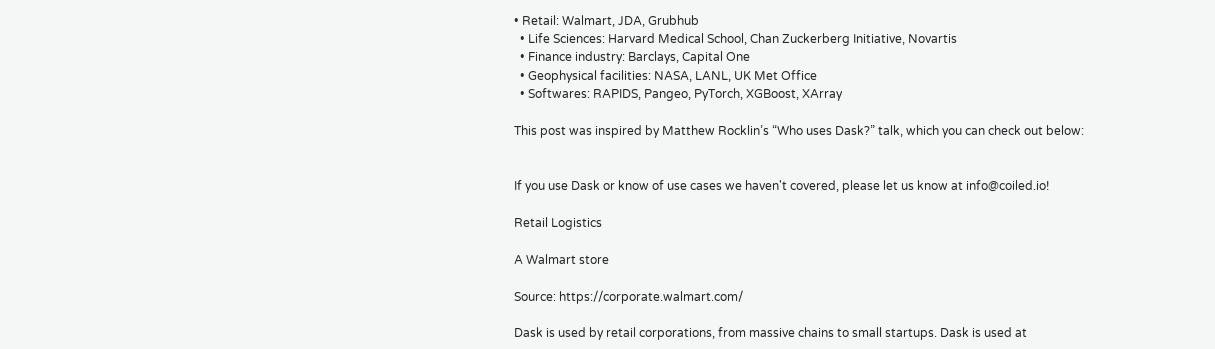• Retail: Walmart, JDA, Grubhub
  • Life Sciences: Harvard Medical School, Chan Zuckerberg Initiative, Novartis
  • Finance industry: Barclays, Capital One
  • Geophysical facilities: NASA, LANL, UK Met Office
  • Softwares: RAPIDS, Pangeo, PyTorch, XGBoost, XArray

This post was inspired by Matthew Rocklin’s “Who uses Dask?” talk, which you can check out below:


If you use Dask or know of use cases we haven't covered, please let us know at info@coiled.io!

Retail Logistics

A Walmart store

Source: https://corporate.walmart.com/

Dask is used by retail corporations, from massive chains to small startups. Dask is used at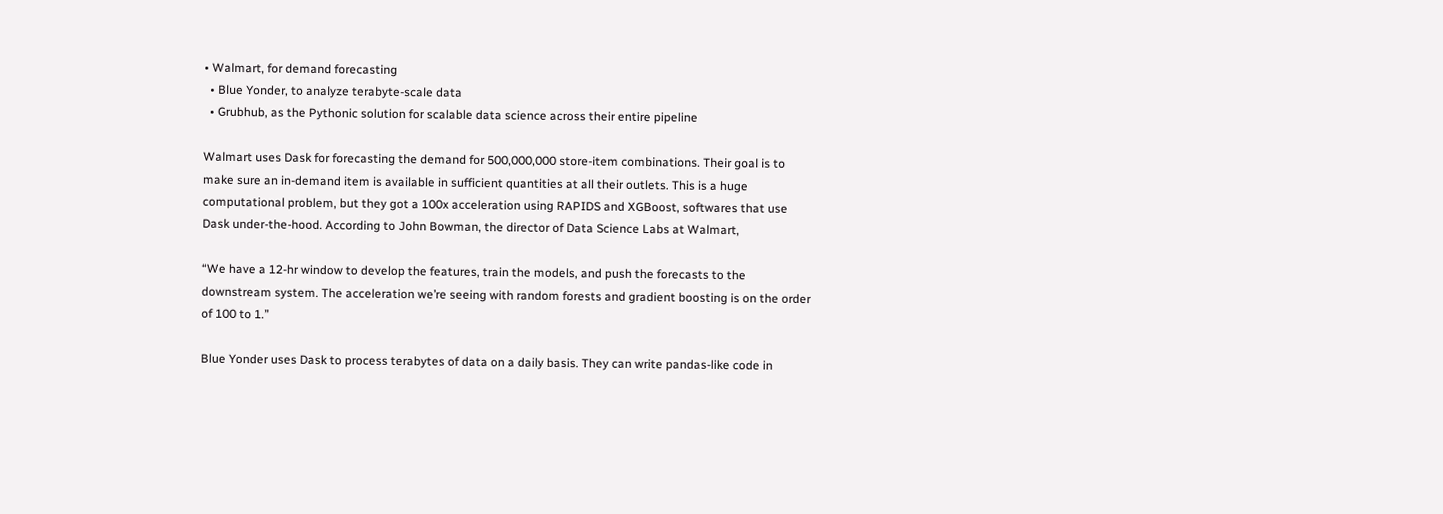• Walmart, for demand forecasting
  • Blue Yonder, to analyze terabyte-scale data
  • Grubhub, as the Pythonic solution for scalable data science across their entire pipeline

Walmart uses Dask for forecasting the demand for 500,000,000 store-item combinations. Their goal is to make sure an in-demand item is available in sufficient quantities at all their outlets. This is a huge computational problem, but they got a 100x acceleration using RAPIDS and XGBoost, softwares that use Dask under-the-hood. According to John Bowman, the director of Data Science Labs at Walmart,

“We have a 12-hr window to develop the features, train the models, and push the forecasts to the downstream system. The acceleration we’re seeing with random forests and gradient boosting is on the order of 100 to 1.”

Blue Yonder uses Dask to process terabytes of data on a daily basis. They can write pandas-like code in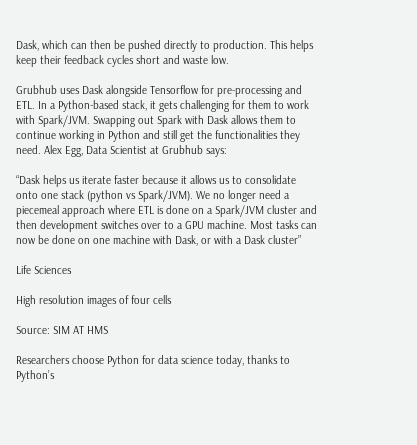Dask, which can then be pushed directly to production. This helps keep their feedback cycles short and waste low.

Grubhub uses Dask alongside Tensorflow for pre-processing and ETL. In a Python-based stack, it gets challenging for them to work with Spark/JVM. Swapping out Spark with Dask allows them to continue working in Python and still get the functionalities they need. Alex Egg, Data Scientist at Grubhub says:

“Dask helps us iterate faster because it allows us to consolidate onto one stack (python vs Spark/JVM). We no longer need a piecemeal approach where ETL is done on a Spark/JVM cluster and then development switches over to a GPU machine. Most tasks can now be done on one machine with Dask, or with a Dask cluster”

Life Sciences

High resolution images of four cells

Source: SIM AT HMS

Researchers choose Python for data science today, thanks to Python’s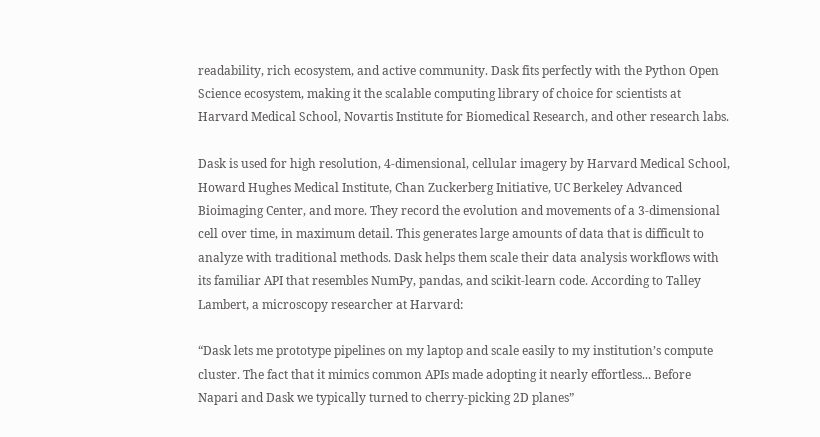readability, rich ecosystem, and active community. Dask fits perfectly with the Python Open Science ecosystem, making it the scalable computing library of choice for scientists at Harvard Medical School, Novartis Institute for Biomedical Research, and other research labs.

Dask is used for high resolution, 4-dimensional, cellular imagery by Harvard Medical School, Howard Hughes Medical Institute, Chan Zuckerberg Initiative, UC Berkeley Advanced Bioimaging Center, and more. They record the evolution and movements of a 3-dimensional cell over time, in maximum detail. This generates large amounts of data that is difficult to analyze with traditional methods. Dask helps them scale their data analysis workflows with its familiar API that resembles NumPy, pandas, and scikit-learn code. According to Talley Lambert, a microscopy researcher at Harvard:

“Dask lets me prototype pipelines on my laptop and scale easily to my institution’s compute cluster. The fact that it mimics common APIs made adopting it nearly effortless... Before Napari and Dask we typically turned to cherry-picking 2D planes”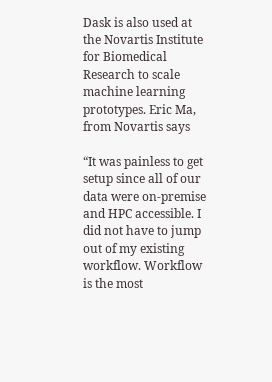Dask is also used at the Novartis Institute for Biomedical Research to scale machine learning prototypes. Eric Ma, from Novartis says

“It was painless to get setup since all of our data were on-premise and HPC accessible. I did not have to jump out of my existing workflow. Workflow is the most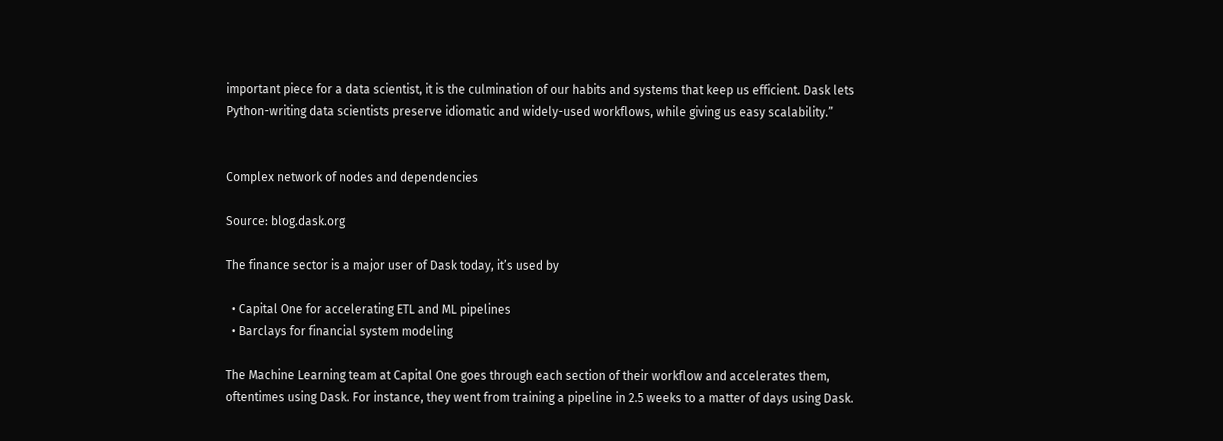important piece for a data scientist, it is the culmination of our habits and systems that keep us efficient. Dask lets Python-writing data scientists preserve idiomatic and widely-used workflows, while giving us easy scalability.”


Complex network of nodes and dependencies

Source: blog.dask.org

The finance sector is a major user of Dask today, it’s used by

  • Capital One for accelerating ETL and ML pipelines
  • Barclays for financial system modeling

The Machine Learning team at Capital One goes through each section of their workflow and accelerates them, oftentimes using Dask. For instance, they went from training a pipeline in 2.5 weeks to a matter of days using Dask.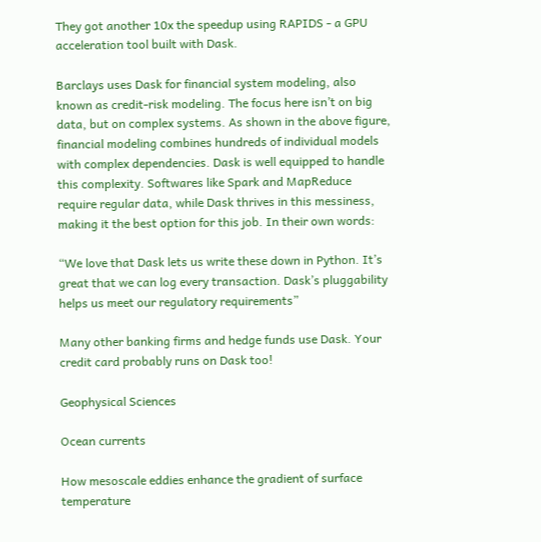They got another 10x the speedup using RAPIDS - a GPU acceleration tool built with Dask.

Barclays uses Dask for financial system modeling, also known as credit-risk modeling. The focus here isn’t on big data, but on complex systems. As shown in the above figure, financial modeling combines hundreds of individual models with complex dependencies. Dask is well equipped to handle this complexity. Softwares like Spark and MapReduce require regular data, while Dask thrives in this messiness, making it the best option for this job. In their own words:

“We love that Dask lets us write these down in Python. It’s great that we can log every transaction. Dask’s pluggability helps us meet our regulatory requirements”

Many other banking firms and hedge funds use Dask. Your credit card probably runs on Dask too!

Geophysical Sciences

Ocean currents

How mesoscale eddies enhance the gradient of surface temperature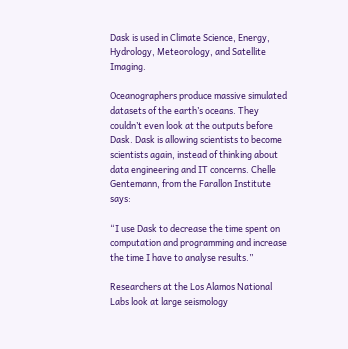Dask is used in Climate Science, Energy, Hydrology, Meteorology, and Satellite Imaging.

Oceanographers produce massive simulated datasets of the earth’s oceans. They couldn’t even look at the outputs before Dask. Dask is allowing scientists to become scientists again, instead of thinking about data engineering and IT concerns. Chelle Gentemann, from the Farallon Institute says:

“I use Dask to decrease the time spent on computation and programming and increase the time I have to analyse results.”

Researchers at the Los Alamos National Labs look at large seismology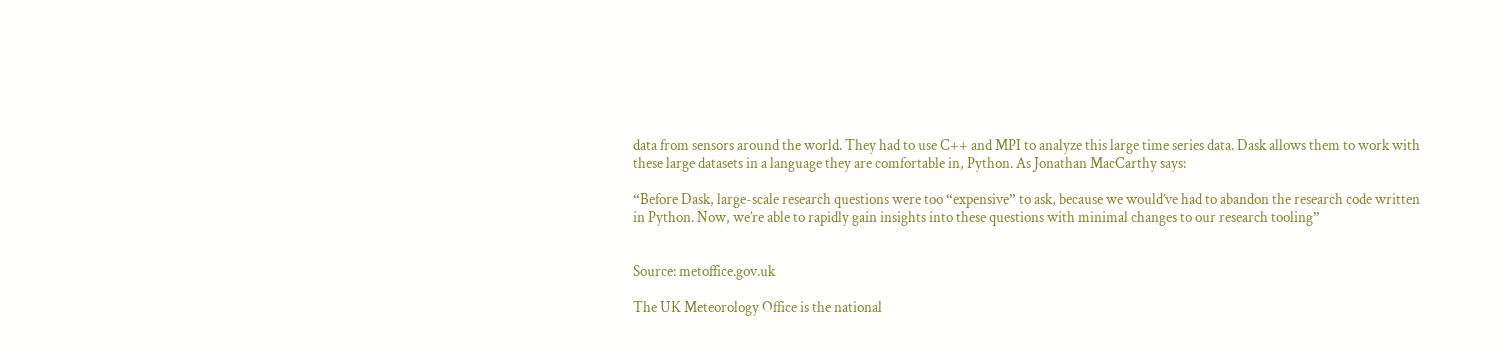data from sensors around the world. They had to use C++ and MPI to analyze this large time series data. Dask allows them to work with these large datasets in a language they are comfortable in, Python. As Jonathan MacCarthy says:

“Before Dask, large-scale research questions were too “expensive” to ask, because we would’ve had to abandon the research code written in Python. Now, we’re able to rapidly gain insights into these questions with minimal changes to our research tooling”


Source: metoffice.gov.uk

The UK Meteorology Office is the national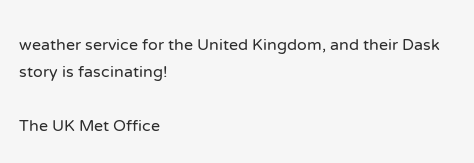weather service for the United Kingdom, and their Dask story is fascinating!

The UK Met Office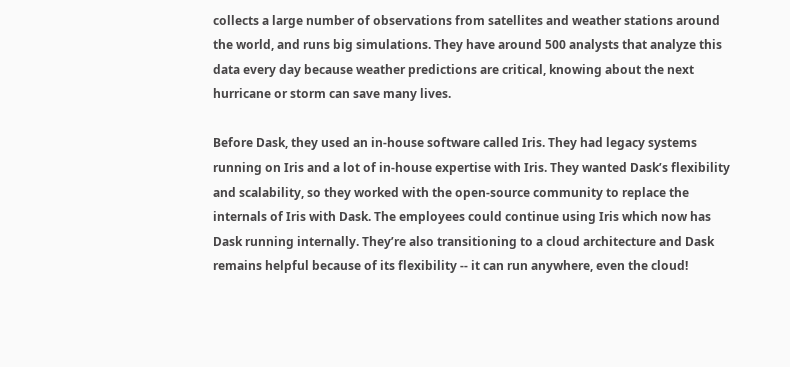collects a large number of observations from satellites and weather stations around the world, and runs big simulations. They have around 500 analysts that analyze this data every day because weather predictions are critical, knowing about the next hurricane or storm can save many lives.

Before Dask, they used an in-house software called Iris. They had legacy systems running on Iris and a lot of in-house expertise with Iris. They wanted Dask’s flexibility and scalability, so they worked with the open-source community to replace the internals of Iris with Dask. The employees could continue using Iris which now has Dask running internally. They’re also transitioning to a cloud architecture and Dask remains helpful because of its flexibility -- it can run anywhere, even the cloud!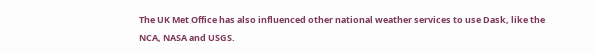The UK Met Office has also influenced other national weather services to use Dask, like the NCA, NASA and USGS.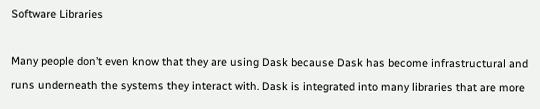Software Libraries

Many people don’t even know that they are using Dask because Dask has become infrastructural and runs underneath the systems they interact with. Dask is integrated into many libraries that are more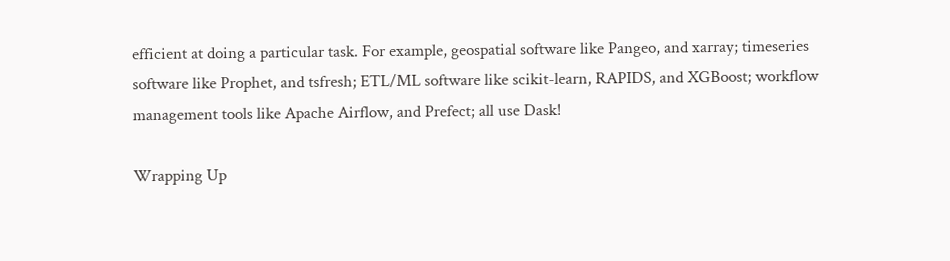efficient at doing a particular task. For example, geospatial software like Pangeo, and xarray; timeseries software like Prophet, and tsfresh; ETL/ML software like scikit-learn, RAPIDS, and XGBoost; workflow management tools like Apache Airflow, and Prefect; all use Dask!

Wrapping Up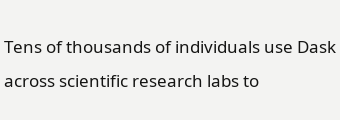Tens of thousands of individuals use Dask across scientific research labs to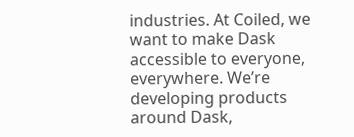industries. At Coiled, we want to make Dask accessible to everyone, everywhere. We’re developing products around Dask,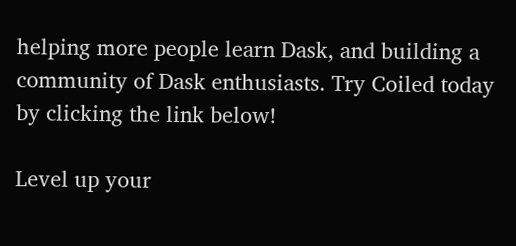helping more people learn Dask, and building a community of Dask enthusiasts. Try Coiled today by clicking the link below!

Level up your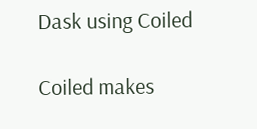Dask using Coiled

Coiled makes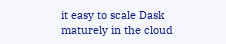it easy to scale Dask maturely in the cloud